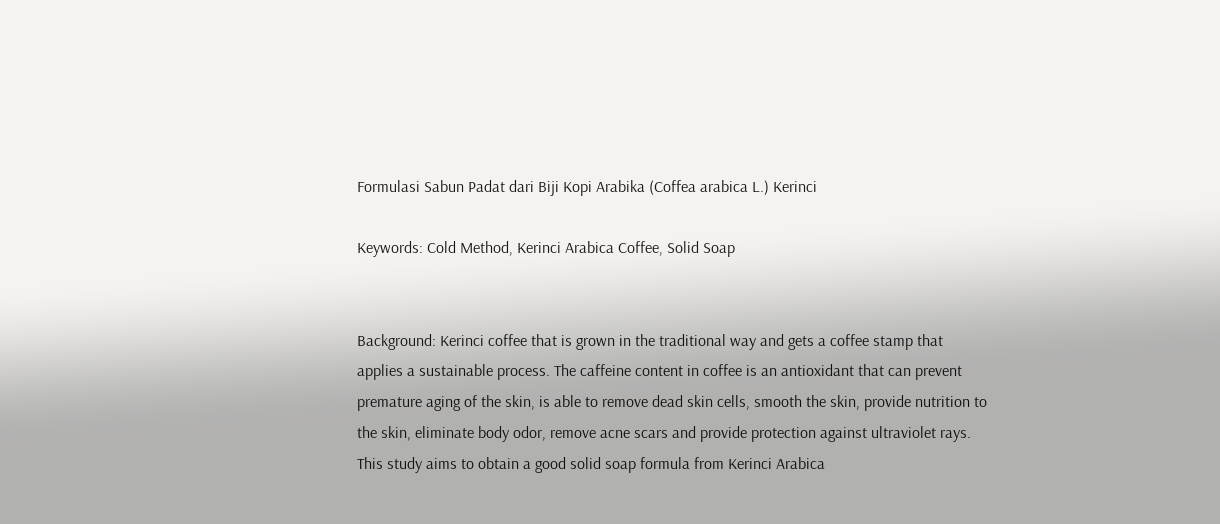Formulasi Sabun Padat dari Biji Kopi Arabika (Coffea arabica L.) Kerinci

Keywords: Cold Method, Kerinci Arabica Coffee, Solid Soap


Background: Kerinci coffee that is grown in the traditional way and gets a coffee stamp that applies a sustainable process. The caffeine content in coffee is an antioxidant that can prevent premature aging of the skin, is able to remove dead skin cells, smooth the skin, provide nutrition to the skin, eliminate body odor, remove acne scars and provide protection against ultraviolet rays. This study aims to obtain a good solid soap formula from Kerinci Arabica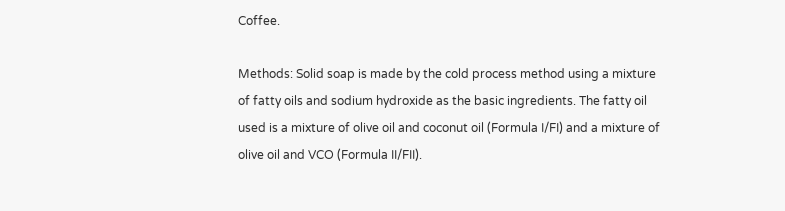Coffee.

Methods: Solid soap is made by the cold process method using a mixture of fatty oils and sodium hydroxide as the basic ingredients. The fatty oil used is a mixture of olive oil and coconut oil (Formula I/FI) and a mixture of olive oil and VCO (Formula II/FII).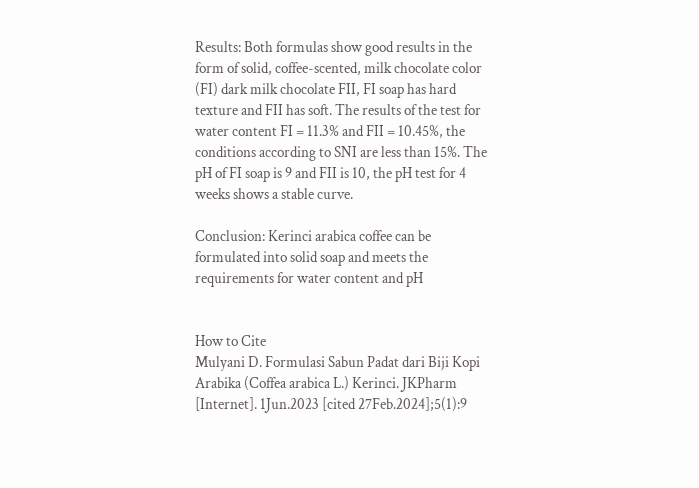Results: Both formulas show good results in the form of solid, coffee-scented, milk chocolate color (FI) dark milk chocolate FII, FI soap has hard texture and FII has soft. The results of the test for water content FI = 11.3% and FII = 10.45%, the conditions according to SNI are less than 15%. The pH of FI soap is 9 and FII is 10, the pH test for 4 weeks shows a stable curve.

Conclusion: Kerinci arabica coffee can be formulated into solid soap and meets the requirements for water content and pH


How to Cite
Mulyani D. Formulasi Sabun Padat dari Biji Kopi Arabika (Coffea arabica L.) Kerinci. JKPharm [Internet]. 1Jun.2023 [cited 27Feb.2024];5(1):9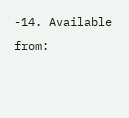-14. Available from: